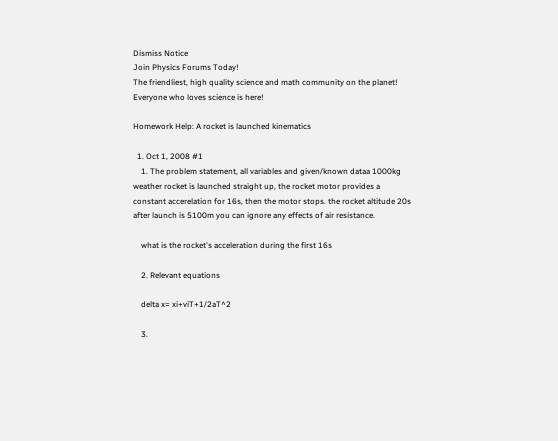Dismiss Notice
Join Physics Forums Today!
The friendliest, high quality science and math community on the planet! Everyone who loves science is here!

Homework Help: A rocket is launched kinematics

  1. Oct 1, 2008 #1
    1. The problem statement, all variables and given/known dataa 1000kg weather rocket is launched straight up, the rocket motor provides a constant accerelation for 16s, then the motor stops. the rocket altitude 20s after launch is 5100m you can ignore any effects of air resistance.

    what is the rocket's acceleration during the first 16s

    2. Relevant equations

    delta x= xi+viT+1/2aT^2

    3.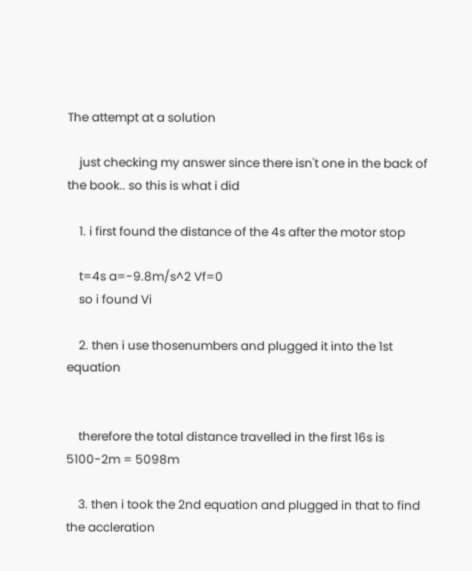The attempt at a solution

    just checking my answer since there isn't one in the back of the book.. so this is what i did

    1. i first found the distance of the 4s after the motor stop

    t=4s a=-9.8m/s^2 Vf=0
    so i found Vi

    2. then i use thosenumbers and plugged it into the 1st equation


    therefore the total distance travelled in the first 16s is 5100-2m = 5098m

    3. then i took the 2nd equation and plugged in that to find the accleration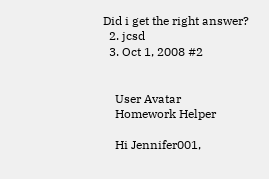Did i get the right answer?
  2. jcsd
  3. Oct 1, 2008 #2


    User Avatar
    Homework Helper

    Hi Jennifer001,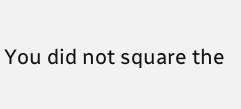You did not square the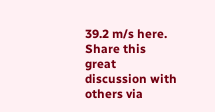39.2 m/s here.
Share this great discussion with others via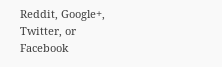Reddit, Google+, Twitter, or Facebook